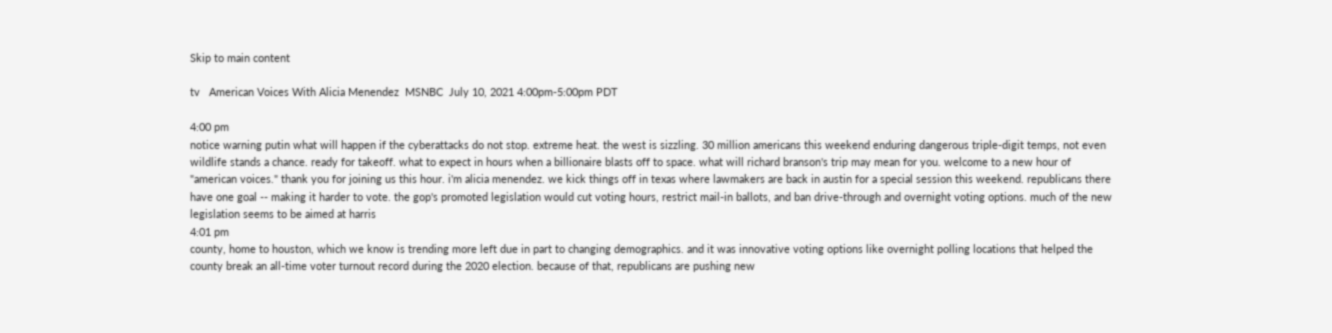Skip to main content

tv   American Voices With Alicia Menendez  MSNBC  July 10, 2021 4:00pm-5:00pm PDT

4:00 pm
notice warning putin what will happen if the cyberattacks do not stop. extreme heat. the west is sizzling. 30 million americans this weekend enduring dangerous triple-digit temps, not even wildlife stands a chance. ready for takeoff. what to expect in hours when a billionaire blasts off to space. what will richard branson's trip may mean for you. welcome to a new hour of "american voices." thank you for joining us this hour. i'm alicia menendez. we kick things off in texas where lawmakers are back in austin for a special session this weekend. republicans there have one goal -- making it harder to vote. the gop's promoted legislation would cut voting hours, restrict mail-in ballots, and ban drive-through and overnight voting options. much of the new legislation seems to be aimed at harris
4:01 pm
county, home to houston, which we know is trending more left due in part to changing demographics. and it was innovative voting options like overnight polling locations that helped the county break an all-time voter turnout record during the 2020 election. because of that, republicans are pushing new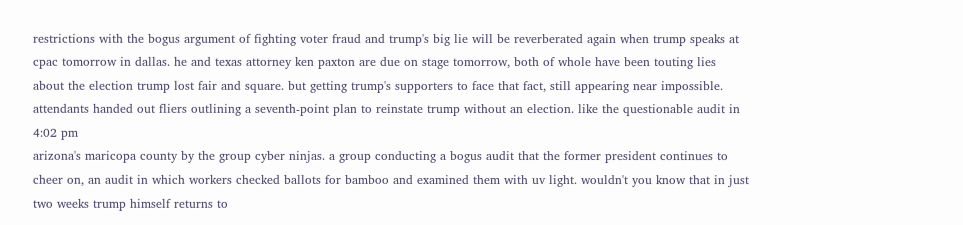restrictions with the bogus argument of fighting voter fraud and trump's big lie will be reverberated again when trump speaks at cpac tomorrow in dallas. he and texas attorney ken paxton are due on stage tomorrow, both of whole have been touting lies about the election trump lost fair and square. but getting trump's supporters to face that fact, still appearing near impossible. attendants handed out fliers outlining a seventh-point plan to reinstate trump without an election. like the questionable audit in
4:02 pm
arizona's maricopa county by the group cyber ninjas. a group conducting a bogus audit that the former president continues to cheer on, an audit in which workers checked ballots for bamboo and examined them with uv light. wouldn't you know that in just two weeks trump himself returns to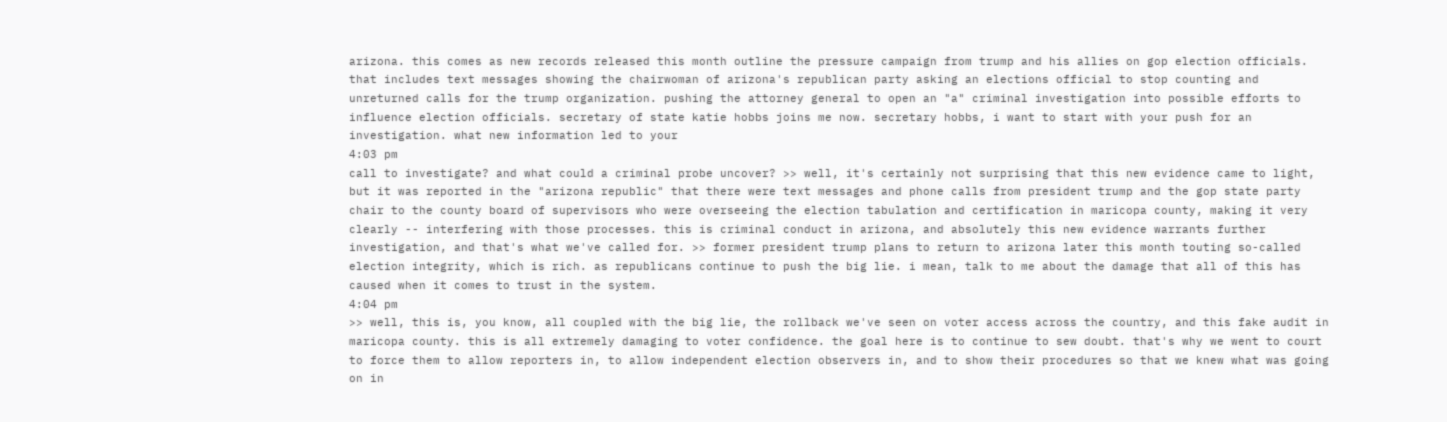arizona. this comes as new records released this month outline the pressure campaign from trump and his allies on gop election officials. that includes text messages showing the chairwoman of arizona's republican party asking an elections official to stop counting and unreturned calls for the trump organization. pushing the attorney general to open an "a" criminal investigation into possible efforts to influence election officials. secretary of state katie hobbs joins me now. secretary hobbs, i want to start with your push for an investigation. what new information led to your
4:03 pm
call to investigate? and what could a criminal probe uncover? >> well, it's certainly not surprising that this new evidence came to light, but it was reported in the "arizona republic" that there were text messages and phone calls from president trump and the gop state party chair to the county board of supervisors who were overseeing the election tabulation and certification in maricopa county, making it very clearly -- interfering with those processes. this is criminal conduct in arizona, and absolutely this new evidence warrants further investigation, and that's what we've called for. >> former president trump plans to return to arizona later this month touting so-called election integrity, which is rich. as republicans continue to push the big lie. i mean, talk to me about the damage that all of this has caused when it comes to trust in the system.
4:04 pm
>> well, this is, you know, all coupled with the big lie, the rollback we've seen on voter access across the country, and this fake audit in maricopa county. this is all extremely damaging to voter confidence. the goal here is to continue to sew doubt. that's why we went to court to force them to allow reporters in, to allow independent election observers in, and to show their procedures so that we knew what was going on in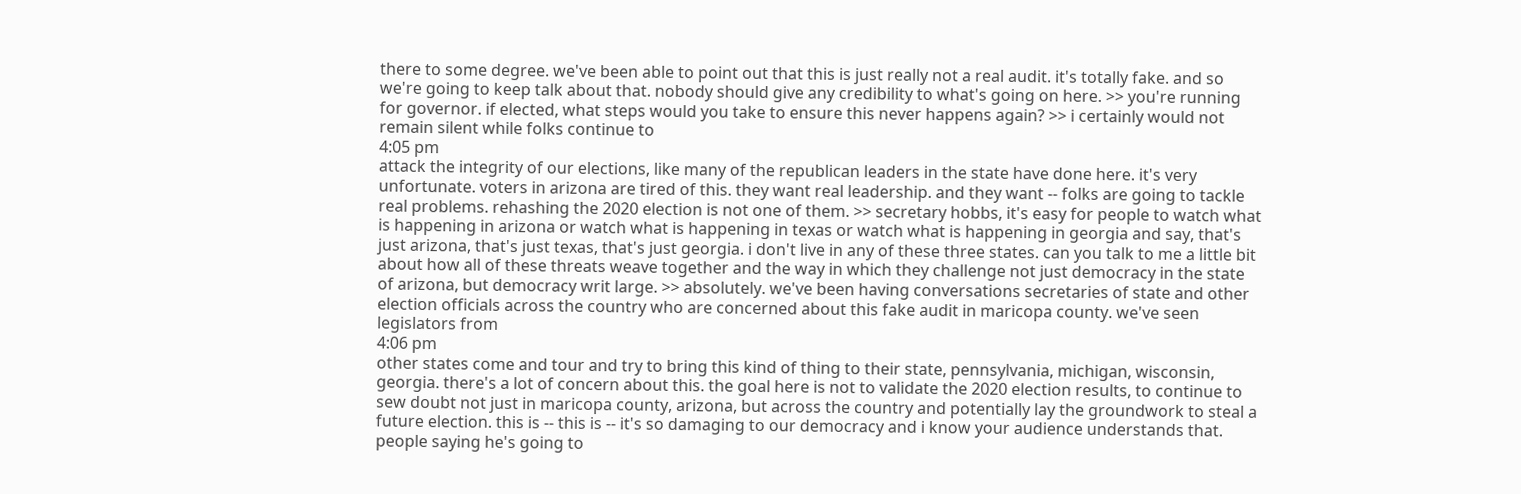there to some degree. we've been able to point out that this is just really not a real audit. it's totally fake. and so we're going to keep talk about that. nobody should give any credibility to what's going on here. >> you're running for governor. if elected, what steps would you take to ensure this never happens again? >> i certainly would not remain silent while folks continue to
4:05 pm
attack the integrity of our elections, like many of the republican leaders in the state have done here. it's very unfortunate. voters in arizona are tired of this. they want real leadership. and they want -- folks are going to tackle real problems. rehashing the 2020 election is not one of them. >> secretary hobbs, it's easy for people to watch what is happening in arizona or watch what is happening in texas or watch what is happening in georgia and say, that's just arizona, that's just texas, that's just georgia. i don't live in any of these three states. can you talk to me a little bit about how all of these threats weave together and the way in which they challenge not just democracy in the state of arizona, but democracy writ large. >> absolutely. we've been having conversations secretaries of state and other election officials across the country who are concerned about this fake audit in maricopa county. we've seen legislators from
4:06 pm
other states come and tour and try to bring this kind of thing to their state, pennsylvania, michigan, wisconsin, georgia. there's a lot of concern about this. the goal here is not to validate the 2020 election results, to continue to sew doubt not just in maricopa county, arizona, but across the country and potentially lay the groundwork to steal a future election. this is -- this is -- it's so damaging to our democracy and i know your audience understands that. people saying he's going to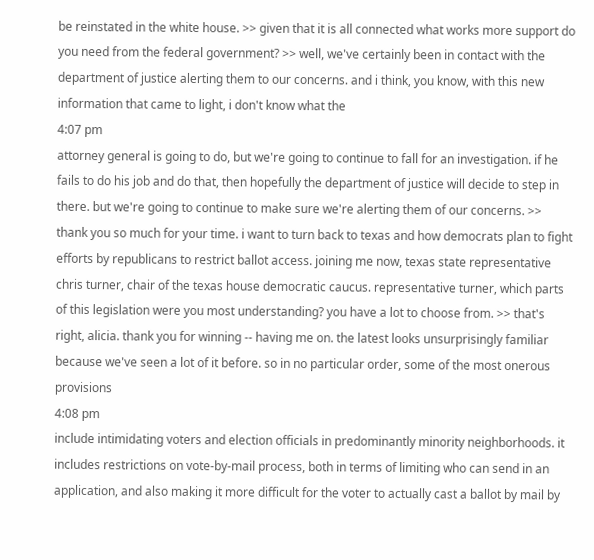be reinstated in the white house. >> given that it is all connected what works more support do you need from the federal government? >> well, we've certainly been in contact with the department of justice alerting them to our concerns. and i think, you know, with this new information that came to light, i don't know what the
4:07 pm
attorney general is going to do, but we're going to continue to fall for an investigation. if he fails to do his job and do that, then hopefully the department of justice will decide to step in there. but we're going to continue to make sure we're alerting them of our concerns. >> thank you so much for your time. i want to turn back to texas and how democrats plan to fight efforts by republicans to restrict ballot access. joining me now, texas state representative chris turner, chair of the texas house democratic caucus. representative turner, which parts of this legislation were you most understanding? you have a lot to choose from. >> that's right, alicia. thank you for winning -- having me on. the latest looks unsurprisingly familiar because we've seen a lot of it before. so in no particular order, some of the most onerous provisions
4:08 pm
include intimidating voters and election officials in predominantly minority neighborhoods. it includes restrictions on vote-by-mail process, both in terms of limiting who can send in an application, and also making it more difficult for the voter to actually cast a ballot by mail by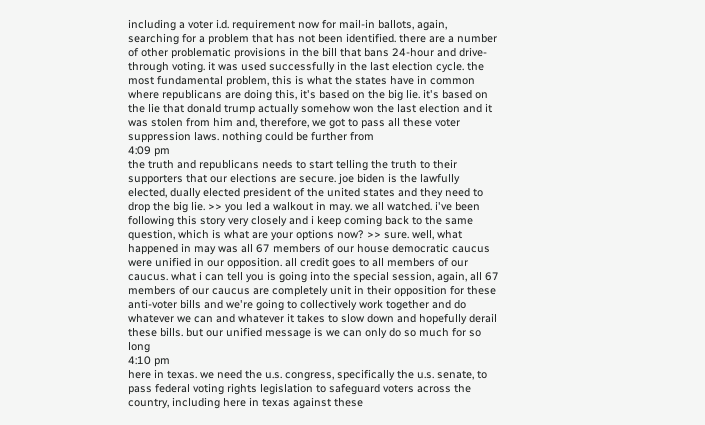including a voter i.d. requirement now for mail-in ballots, again, searching for a problem that has not been identified. there are a number of other problematic provisions in the bill that bans 24-hour and drive-through voting. it was used successfully in the last election cycle. the most fundamental problem, this is what the states have in common where republicans are doing this, it's based on the big lie. it's based on the lie that donald trump actually somehow won the last election and it was stolen from him and, therefore, we got to pass all these voter suppression laws. nothing could be further from
4:09 pm
the truth and republicans needs to start telling the truth to their supporters that our elections are secure. joe biden is the lawfully elected, dually elected president of the united states and they need to drop the big lie. >> you led a walkout in may. we all watched. i've been following this story very closely and i keep coming back to the same question, which is what are your options now? >> sure. well, what happened in may was all 67 members of our house democratic caucus were unified in our opposition. all credit goes to all members of our caucus. what i can tell you is going into the special session, again, all 67 members of our caucus are completely unit in their opposition for these anti-voter bills and we're going to collectively work together and do whatever we can and whatever it takes to slow down and hopefully derail these bills. but our unified message is we can only do so much for so long
4:10 pm
here in texas. we need the u.s. congress, specifically the u.s. senate, to pass federal voting rights legislation to safeguard voters across the country, including here in texas against these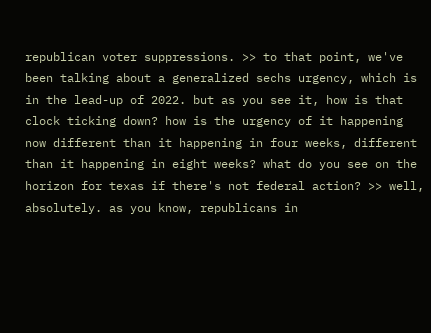republican voter suppressions. >> to that point, we've been talking about a generalized sechs urgency, which is in the lead-up of 2022. but as you see it, how is that clock ticking down? how is the urgency of it happening now different than it happening in four weeks, different than it happening in eight weeks? what do you see on the horizon for texas if there's not federal action? >> well, absolutely. as you know, republicans in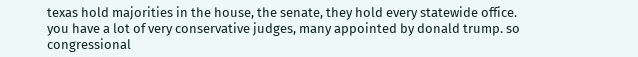texas hold majorities in the house, the senate, they hold every statewide office. you have a lot of very conservative judges, many appointed by donald trump. so congressional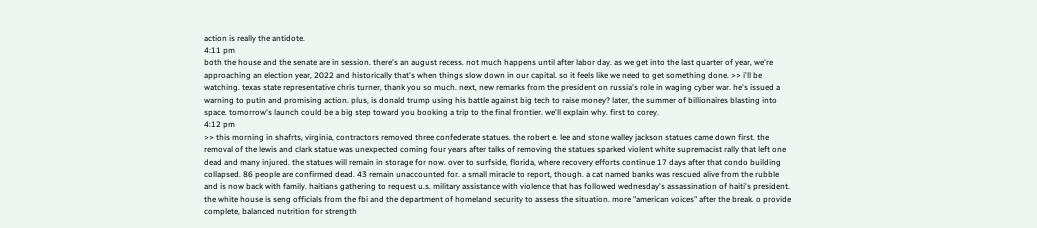action is really the antidote.
4:11 pm
both the house and the senate are in session. there's an august recess. not much happens until after labor day. as we get into the last quarter of year, we're approaching an election year, 2022 and historically that's when things slow down in our capital. so it feels like we need to get something done. >> i'll be watching. texas state representative chris turner, thank you so much. next, new remarks from the president on russia's role in waging cyber war. he's issued a warning to putin and promising action. plus, is donald trump using his battle against big tech to raise money? later, the summer of billionaires blasting into space. tomorrow's launch could be a big step toward you booking a trip to the final frontier. we'll explain why. first to corey.
4:12 pm
>> this morning in shafrts, virginia, contractors removed three confederate statues. the robert e. lee and stone walley jackson statues came down first. the removal of the lewis and clark statue was unexpected coming four years after talks of removing the statues sparked violent white supremacist rally that left one dead and many injured. the statues will remain in storage for now. over to surfside, florida, where recovery efforts continue 17 days after that condo building collapsed. 86 people are confirmed dead. 43 remain unaccounted for. a small miracle to report, though. a cat named banks was rescued alive from the rubble and is now back with family. haitians gathering to request u.s. military assistance with violence that has followed wednesday's assassination of haiti's president. the white house is seng officials from the fbi and the department of homeland security to assess the situation. more "american voices" after the break. o provide complete, balanced nutrition for strength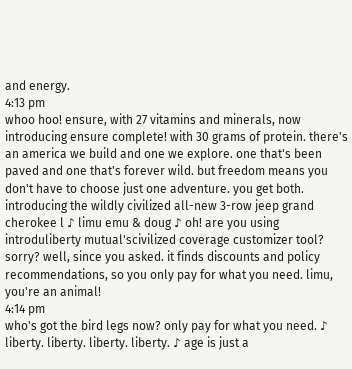and energy.
4:13 pm
whoo hoo! ensure, with 27 vitamins and minerals, now introducing ensure complete! with 30 grams of protein. there's an america we build and one we explore. one that's been paved and one that's forever wild. but freedom means you don't have to choose just one adventure. you get both. introducing the wildly civilized all-new 3-row jeep grand cherokee l ♪ limu emu & doug ♪ oh! are you using introduliberty mutual'scivilized coverage customizer tool? sorry? well, since you asked. it finds discounts and policy recommendations, so you only pay for what you need. limu, you're an animal!
4:14 pm
who's got the bird legs now? only pay for what you need. ♪ liberty. liberty. liberty. liberty. ♪ age is just a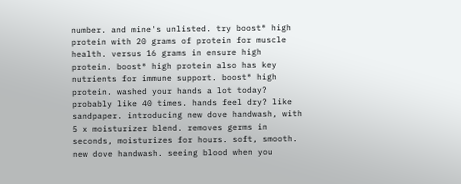number. and mine's unlisted. try boost® high protein with 20 grams of protein for muscle health. versus 16 grams in ensure high protein. boost® high protein also has key nutrients for immune support. boost® high protein. washed your hands a lot today? probably like 40 times. hands feel dry? like sandpaper. introducing new dove handwash, with 5 x moisturizer blend. removes germs in seconds, moisturizes for hours. soft, smooth. new dove handwash. seeing blood when you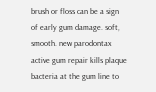brush or floss can be a sign of early gum damage. soft, smooth. new parodontax active gum repair kills plaque bacteria at the gum line to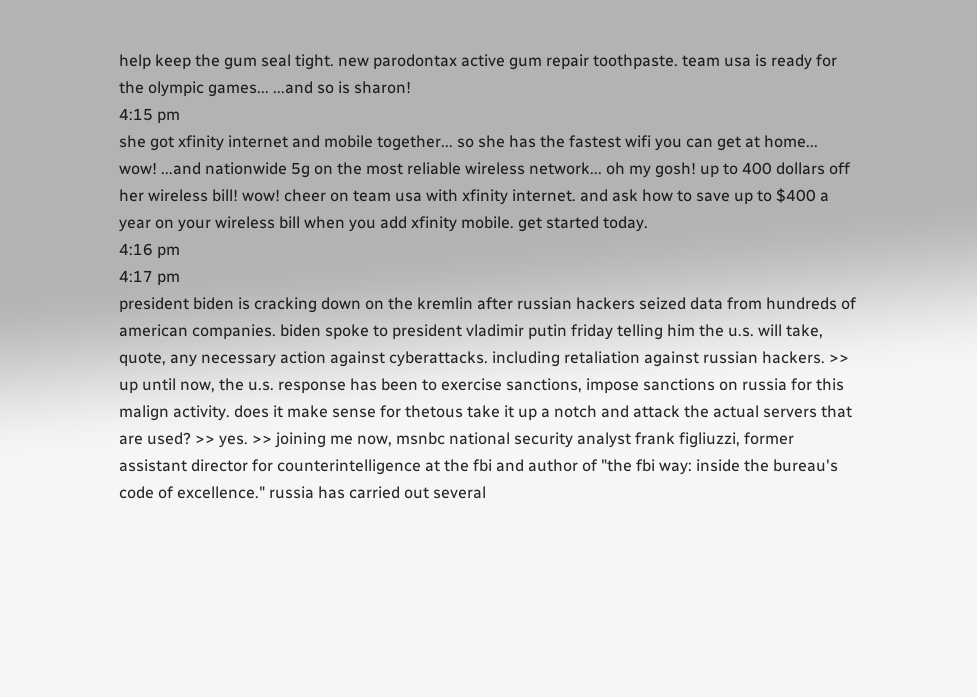help keep the gum seal tight. new parodontax active gum repair toothpaste. team usa is ready for the olympic games... ...and so is sharon!
4:15 pm
she got xfinity internet and mobile together... so she has the fastest wifi you can get at home... wow! ...and nationwide 5g on the most reliable wireless network... oh my gosh! up to 400 dollars off her wireless bill! wow! cheer on team usa with xfinity internet. and ask how to save up to $400 a year on your wireless bill when you add xfinity mobile. get started today.
4:16 pm
4:17 pm
president biden is cracking down on the kremlin after russian hackers seized data from hundreds of american companies. biden spoke to president vladimir putin friday telling him the u.s. will take, quote, any necessary action against cyberattacks. including retaliation against russian hackers. >> up until now, the u.s. response has been to exercise sanctions, impose sanctions on russia for this malign activity. does it make sense for thetous take it up a notch and attack the actual servers that are used? >> yes. >> joining me now, msnbc national security analyst frank figliuzzi, former assistant director for counterintelligence at the fbi and author of "the fbi way: inside the bureau's code of excellence." russia has carried out several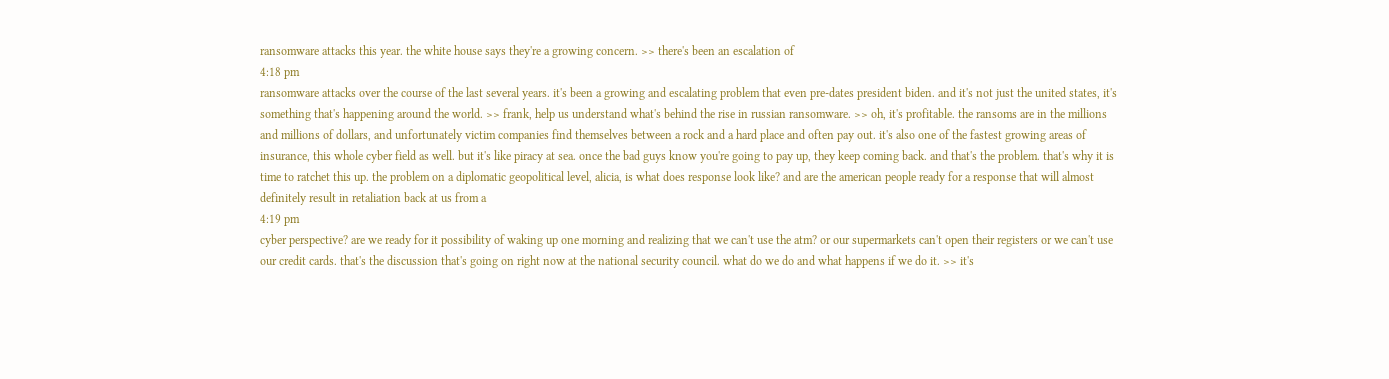ransomware attacks this year. the white house says they're a growing concern. >> there's been an escalation of
4:18 pm
ransomware attacks over the course of the last several years. it's been a growing and escalating problem that even pre-dates president biden. and it's not just the united states, it's something that's happening around the world. >> frank, help us understand what's behind the rise in russian ransomware. >> oh, it's profitable. the ransoms are in the millions and millions of dollars, and unfortunately victim companies find themselves between a rock and a hard place and often pay out. it's also one of the fastest growing areas of insurance, this whole cyber field as well. but it's like piracy at sea. once the bad guys know you're going to pay up, they keep coming back. and that's the problem. that's why it is time to ratchet this up. the problem on a diplomatic geopolitical level, alicia, is what does response look like? and are the american people ready for a response that will almost definitely result in retaliation back at us from a
4:19 pm
cyber perspective? are we ready for it possibility of waking up one morning and realizing that we can't use the atm? or our supermarkets can't open their registers or we can't use our credit cards. that's the discussion that's going on right now at the national security council. what do we do and what happens if we do it. >> it's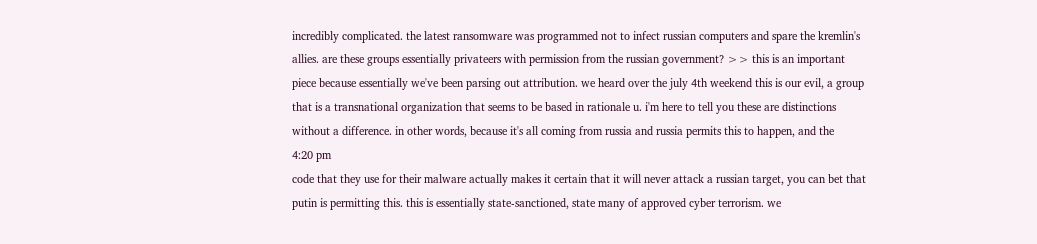incredibly complicated. the latest ransomware was programmed not to infect russian computers and spare the kremlin's allies. are these groups essentially privateers with permission from the russian government? >> this is an important piece because essentially we've been parsing out attribution. we heard over the july 4th weekend this is our evil, a group that is a transnational organization that seems to be based in rationale u. i'm here to tell you these are distinctions without a difference. in other words, because it's all coming from russia and russia permits this to happen, and the
4:20 pm
code that they use for their malware actually makes it certain that it will never attack a russian target, you can bet that putin is permitting this. this is essentially state-sanctioned, state many of approved cyber terrorism. we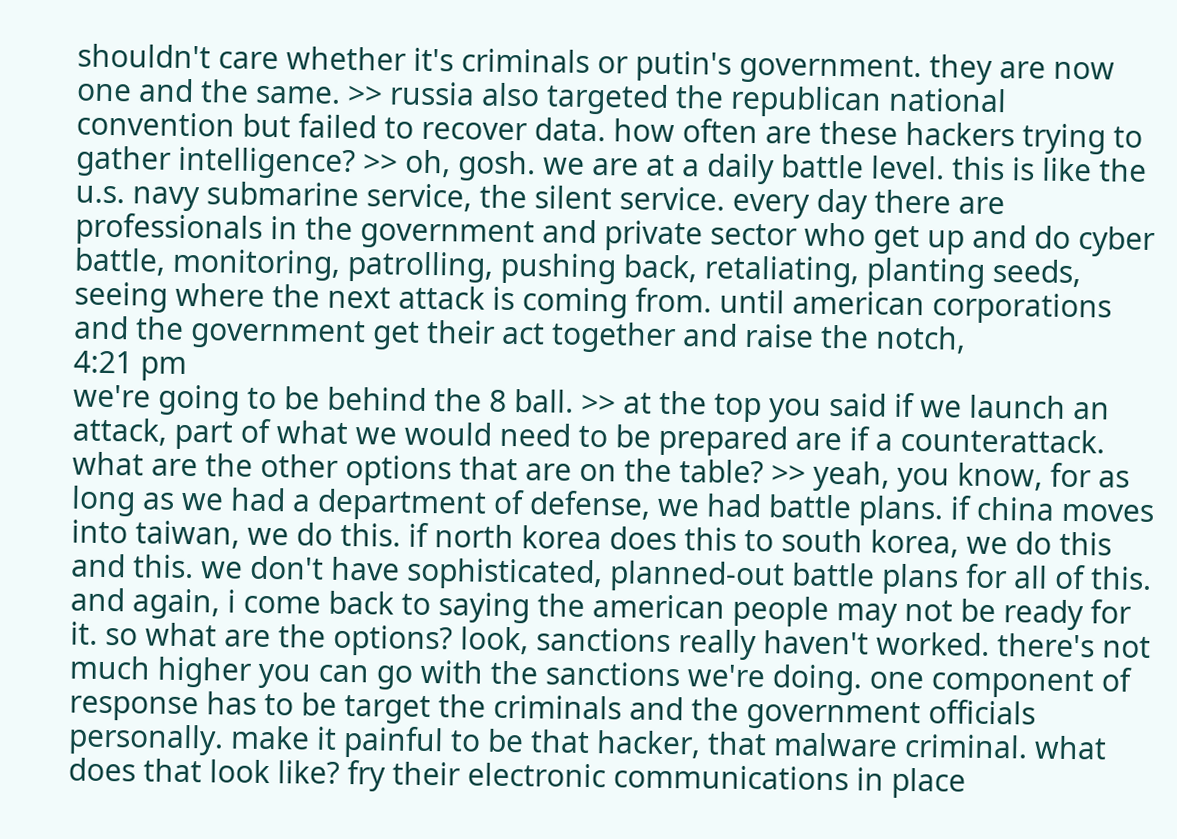shouldn't care whether it's criminals or putin's government. they are now one and the same. >> russia also targeted the republican national convention but failed to recover data. how often are these hackers trying to gather intelligence? >> oh, gosh. we are at a daily battle level. this is like the u.s. navy submarine service, the silent service. every day there are professionals in the government and private sector who get up and do cyber battle, monitoring, patrolling, pushing back, retaliating, planting seeds, seeing where the next attack is coming from. until american corporations and the government get their act together and raise the notch,
4:21 pm
we're going to be behind the 8 ball. >> at the top you said if we launch an attack, part of what we would need to be prepared are if a counterattack. what are the other options that are on the table? >> yeah, you know, for as long as we had a department of defense, we had battle plans. if china moves into taiwan, we do this. if north korea does this to south korea, we do this and this. we don't have sophisticated, planned-out battle plans for all of this. and again, i come back to saying the american people may not be ready for it. so what are the options? look, sanctions really haven't worked. there's not much higher you can go with the sanctions we're doing. one component of response has to be target the criminals and the government officials personally. make it painful to be that hacker, that malware criminal. what does that look like? fry their electronic communications in place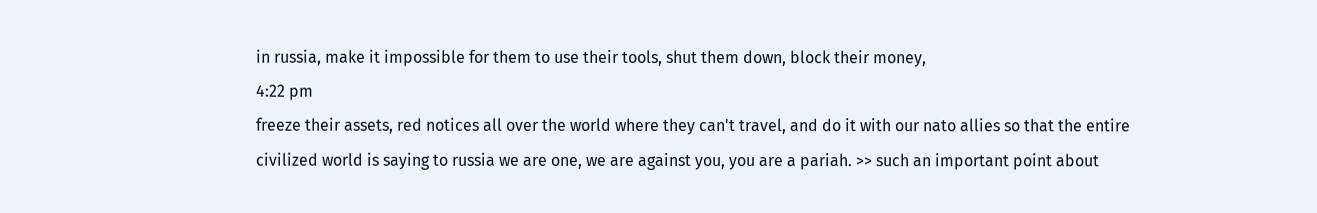in russia, make it impossible for them to use their tools, shut them down, block their money,
4:22 pm
freeze their assets, red notices all over the world where they can't travel, and do it with our nato allies so that the entire civilized world is saying to russia we are one, we are against you, you are a pariah. >> such an important point about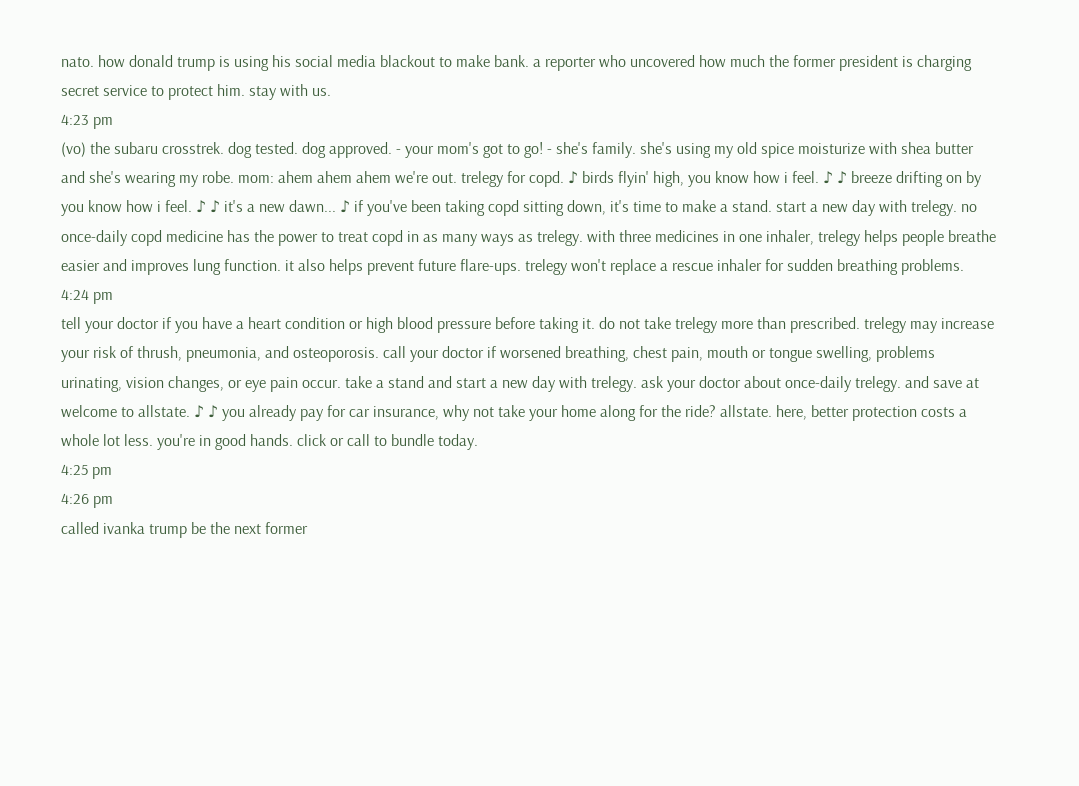nato. how donald trump is using his social media blackout to make bank. a reporter who uncovered how much the former president is charging secret service to protect him. stay with us.
4:23 pm
(vo) the subaru crosstrek. dog tested. dog approved. - your mom's got to go! - she's family. she's using my old spice moisturize with shea butter and she's wearing my robe. mom: ahem ahem ahem we're out. trelegy for copd. ♪ birds flyin' high, you know how i feel. ♪ ♪ breeze drifting on by you know how i feel. ♪ ♪ it's a new dawn... ♪ if you've been taking copd sitting down, it's time to make a stand. start a new day with trelegy. no once-daily copd medicine has the power to treat copd in as many ways as trelegy. with three medicines in one inhaler, trelegy helps people breathe easier and improves lung function. it also helps prevent future flare-ups. trelegy won't replace a rescue inhaler for sudden breathing problems.
4:24 pm
tell your doctor if you have a heart condition or high blood pressure before taking it. do not take trelegy more than prescribed. trelegy may increase your risk of thrush, pneumonia, and osteoporosis. call your doctor if worsened breathing, chest pain, mouth or tongue swelling, problems urinating, vision changes, or eye pain occur. take a stand and start a new day with trelegy. ask your doctor about once-daily trelegy. and save at welcome to allstate. ♪ ♪ you already pay for car insurance, why not take your home along for the ride? allstate. here, better protection costs a whole lot less. you're in good hands. click or call to bundle today.
4:25 pm
4:26 pm
called ivanka trump be the next former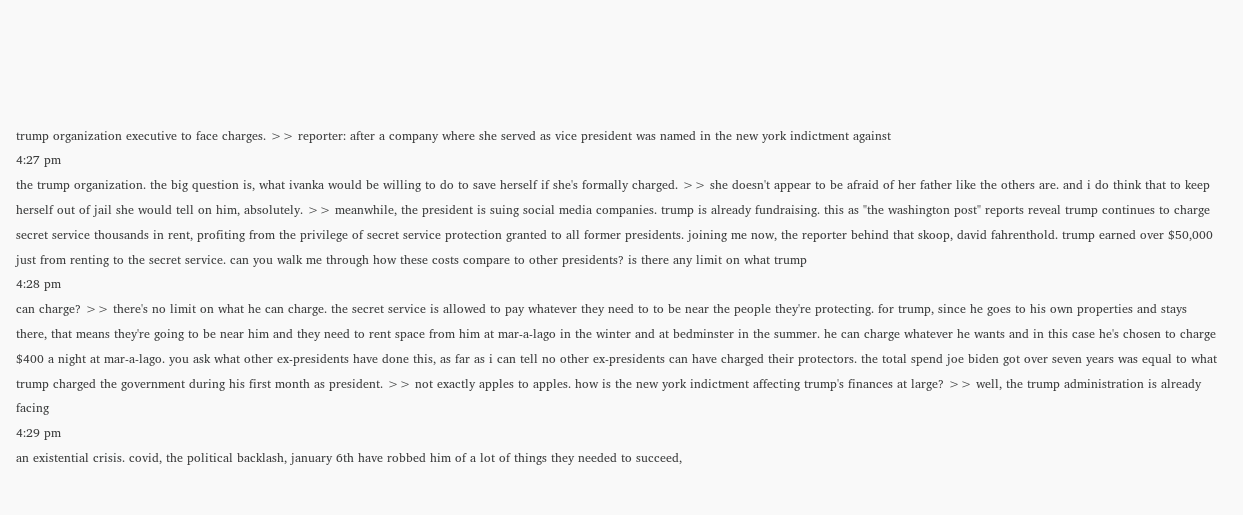trump organization executive to face charges. >> reporter: after a company where she served as vice president was named in the new york indictment against
4:27 pm
the trump organization. the big question is, what ivanka would be willing to do to save herself if she's formally charged. >> she doesn't appear to be afraid of her father like the others are. and i do think that to keep herself out of jail she would tell on him, absolutely. >> meanwhile, the president is suing social media companies. trump is already fundraising. this as "the washington post" reports reveal trump continues to charge secret service thousands in rent, profiting from the privilege of secret service protection granted to all former presidents. joining me now, the reporter behind that skoop, david fahrenthold. trump earned over $50,000 just from renting to the secret service. can you walk me through how these costs compare to other presidents? is there any limit on what trump
4:28 pm
can charge? >> there's no limit on what he can charge. the secret service is allowed to pay whatever they need to to be near the people they're protecting. for trump, since he goes to his own properties and stays there, that means they're going to be near him and they need to rent space from him at mar-a-lago in the winter and at bedminster in the summer. he can charge whatever he wants and in this case he's chosen to charge $400 a night at mar-a-lago. you ask what other ex-presidents have done this, as far as i can tell no other ex-presidents can have charged their protectors. the total spend joe biden got over seven years was equal to what trump charged the government during his first month as president. >> not exactly apples to apples. how is the new york indictment affecting trump's finances at large? >> well, the trump administration is already facing
4:29 pm
an existential crisis. covid, the political backlash, january 6th have robbed him of a lot of things they needed to succeed,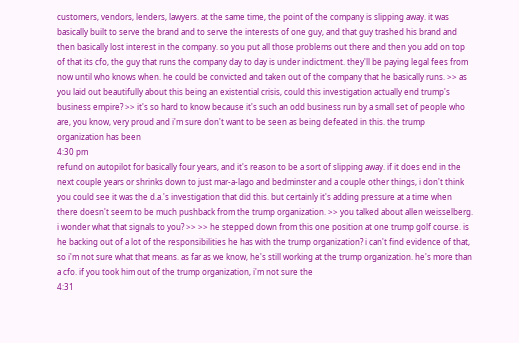customers, vendors, lenders, lawyers. at the same time, the point of the company is slipping away. it was basically built to serve the brand and to serve the interests of one guy, and that guy trashed his brand and then basically lost interest in the company. so you put all those problems out there and then you add on top of that its cfo, the guy that runs the company day to day is under indictment. they'll be paying legal fees from now until who knows when. he could be convicted and taken out of the company that he basically runs. >> as you laid out beautifully about this being an existential crisis, could this investigation actually end trump's business empire? >> it's so hard to know because it's such an odd business run by a small set of people who are, you know, very proud and i'm sure don't want to be seen as being defeated in this. the trump organization has been
4:30 pm
refund on autopilot for basically four years, and it's reason to be a sort of slipping away. if it does end in the next couple years or shrinks down to just mar-a-lago and bedminster and a couple other things, i don't think you could see it was the d.a.'s investigation that did this. but certainly it's adding pressure at a time when there doesn't seem to be much pushback from the trump organization. >> you talked about allen weisselberg. i wonder what that signals to you? >> >> he stepped down from this one position at one trump golf course. is he backing out of a lot of the responsibilities he has with the trump organization? i can't find evidence of that, so i'm not sure what that means. as far as we know, he's still working at the trump organization. he's more than a cfo. if you took him out of the trump organization, i'm not sure the
4:31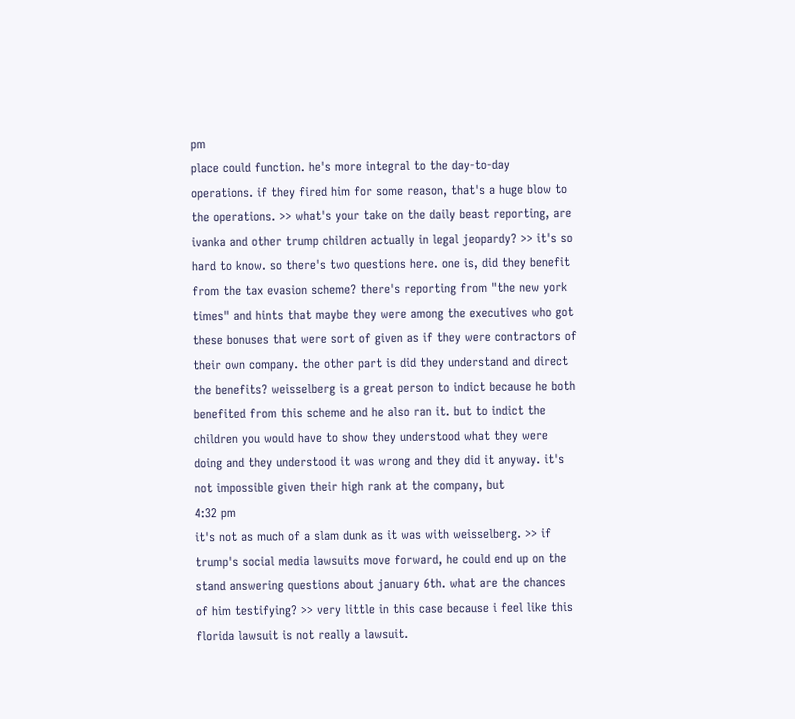pm
place could function. he's more integral to the day-to-day operations. if they fired him for some reason, that's a huge blow to the operations. >> what's your take on the daily beast reporting, are ivanka and other trump children actually in legal jeopardy? >> it's so hard to know. so there's two questions here. one is, did they benefit from the tax evasion scheme? there's reporting from "the new york times" and hints that maybe they were among the executives who got these bonuses that were sort of given as if they were contractors of their own company. the other part is did they understand and direct the benefits? weisselberg is a great person to indict because he both benefited from this scheme and he also ran it. but to indict the children you would have to show they understood what they were doing and they understood it was wrong and they did it anyway. it's not impossible given their high rank at the company, but
4:32 pm
it's not as much of a slam dunk as it was with weisselberg. >> if trump's social media lawsuits move forward, he could end up on the stand answering questions about january 6th. what are the chances of him testifying? >> very little in this case because i feel like this florida lawsuit is not really a lawsuit.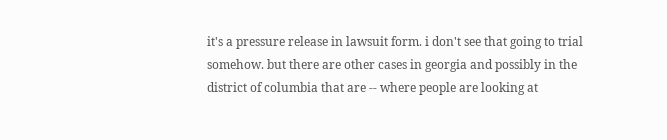it's a pressure release in lawsuit form. i don't see that going to trial somehow. but there are other cases in georgia and possibly in the district of columbia that are -- where people are looking at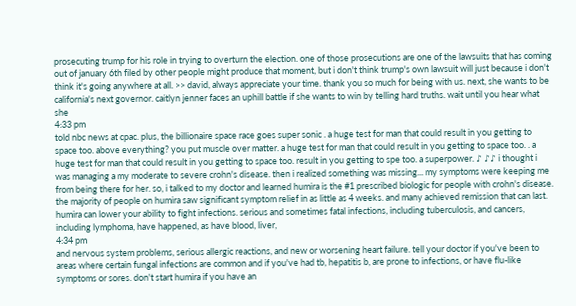prosecuting trump for his role in trying to overturn the election. one of those prosecutions are one of the lawsuits that has coming out of january 6th filed by other people might produce that moment, but i don't think trump's own lawsuit will just because i don't think it's going anywhere at all. >> david, always appreciate your time. thank you so much for being with us. next, she wants to be california's next governor. caitlyn jenner faces an uphill battle if she wants to win by telling hard truths. wait until you hear what she
4:33 pm
told nbc news at cpac. plus, the billionaire space race goes super sonic . a huge test for man that could result in you getting to space too. above everything? you put muscle over matter. a huge test for man that could result in you getting to space too. . a huge test for man that could result in you getting to space too. result in you getting to spe too. a superpower. ♪ ♪♪ i thought i was managing a my moderate to severe crohn's disease. then i realized something was missing... my symptoms were keeping me from being there for her. so, i talked to my doctor and learned humira is the #1 prescribed biologic for people with crohn's disease. the majority of people on humira saw significant symptom relief in as little as 4 weeks. and many achieved remission that can last. humira can lower your ability to fight infections. serious and sometimes fatal infections, including tuberculosis, and cancers, including lymphoma, have happened, as have blood, liver,
4:34 pm
and nervous system problems, serious allergic reactions, and new or worsening heart failure. tell your doctor if you've been to areas where certain fungal infections are common and if you've had tb, hepatitis b, are prone to infections, or have flu-like symptoms or sores. don't start humira if you have an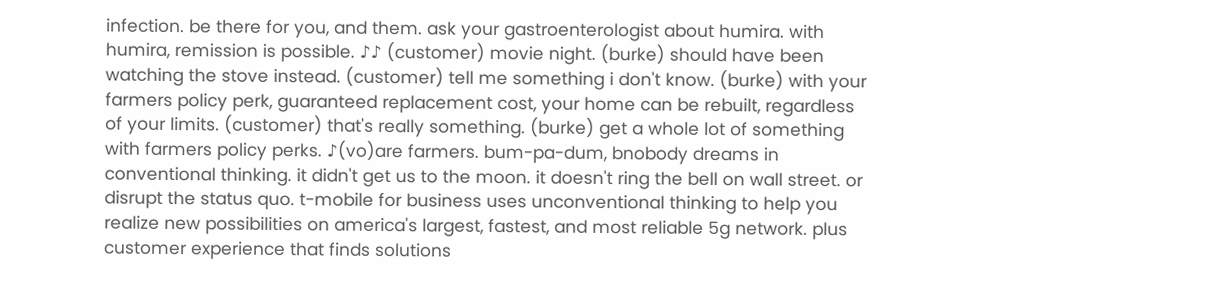infection. be there for you, and them. ask your gastroenterologist about humira. with humira, remission is possible. ♪♪ (customer) movie night. (burke) should have been watching the stove instead. (customer) tell me something i don't know. (burke) with your farmers policy perk, guaranteed replacement cost, your home can be rebuilt, regardless of your limits. (customer) that's really something. (burke) get a whole lot of something with farmers policy perks. ♪(vo)are farmers. bum-pa-dum, bnobody dreams in conventional thinking. it didn't get us to the moon. it doesn't ring the bell on wall street. or disrupt the status quo. t-mobile for business uses unconventional thinking to help you realize new possibilities on america's largest, fastest, and most reliable 5g network. plus customer experience that finds solutions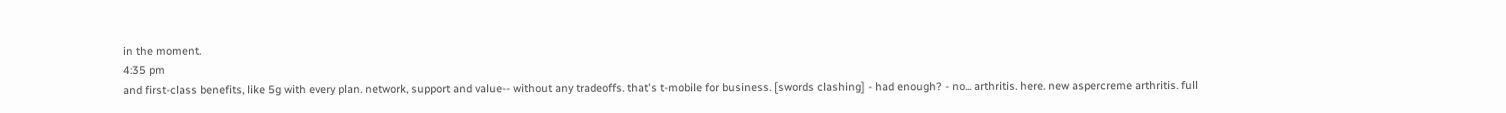in the moment.
4:35 pm
and first-class benefits, like 5g with every plan. network, support and value-- without any tradeoffs. that's t-mobile for business. [swords clashing] - had enough? - no... arthritis. here. new aspercreme arthritis. full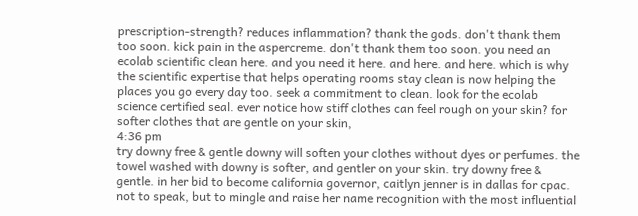prescription-strength? reduces inflammation? thank the gods. don't thank them too soon. kick pain in the aspercreme. don't thank them too soon. you need an ecolab scientific clean here. and you need it here. and here. and here. which is why the scientific expertise that helps operating rooms stay clean is now helping the places you go every day too. seek a commitment to clean. look for the ecolab science certified seal. ever notice how stiff clothes can feel rough on your skin? for softer clothes that are gentle on your skin,
4:36 pm
try downy free & gentle downy will soften your clothes without dyes or perfumes. the towel washed with downy is softer, and gentler on your skin. try downy free & gentle. in her bid to become california governor, caitlyn jenner is in dallas for cpac. not to speak, but to mingle and raise her name recognition with the most influential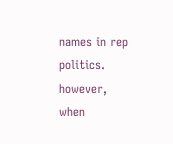names in rep politics. however, when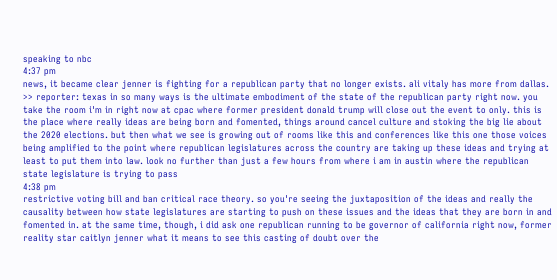speaking to nbc
4:37 pm
news, it became clear jenner is fighting for a republican party that no longer exists. ali vitaly has more from dallas. >> reporter: texas in so many ways is the ultimate embodiment of the state of the republican party right now. you take the room i'm in right now at cpac where former president donald trump will close out the event to only. this is the place where really ideas are being born and fomented, things around cancel culture and stoking the big lie about the 2020 elections. but then what we see is growing out of rooms like this and conferences like this one those voices being amplified to the point where republican legislatures across the country are taking up these ideas and trying at least to put them into law. look no further than just a few hours from where i am in austin where the republican state legislature is trying to pass
4:38 pm
restrictive voting bill and ban critical race theory. so you're seeing the juxtaposition of the ideas and really the causality between how state legislatures are starting to push on these issues and the ideas that they are born in and fomented in. at the same time, though, i did ask one republican running to be governor of california right now, former reality star caitlyn jenner what it means to see this casting of doubt over the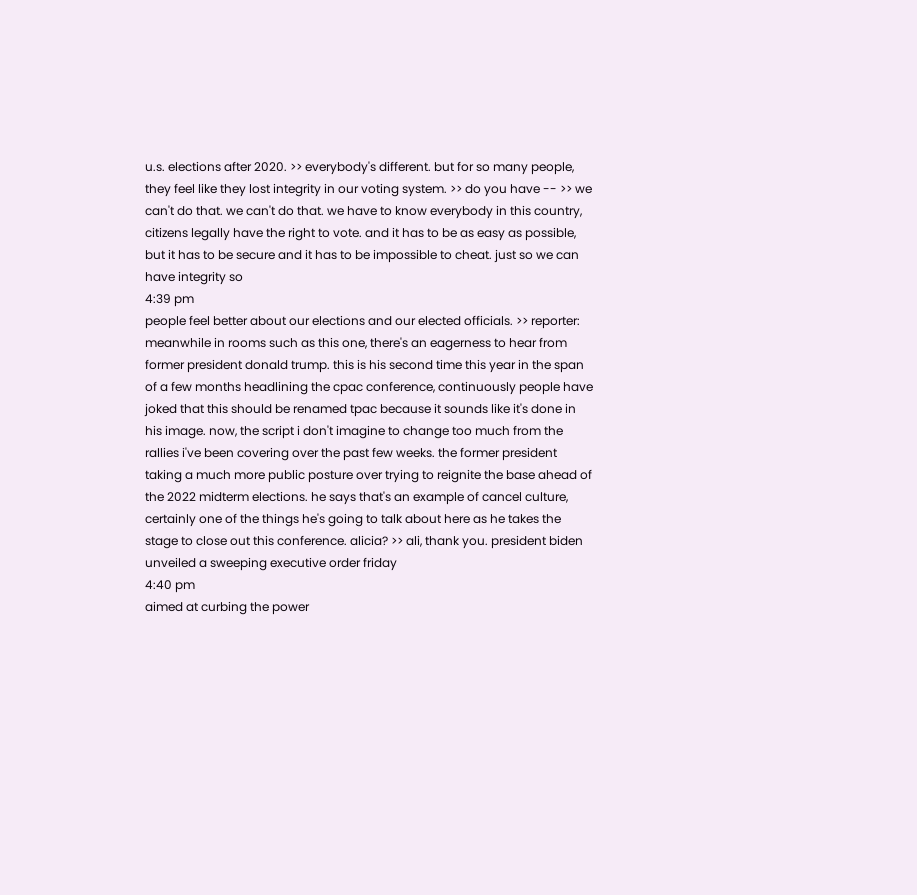u.s. elections after 2020. >> everybody's different. but for so many people, they feel like they lost integrity in our voting system. >> do you have -- >> we can't do that. we can't do that. we have to know everybody in this country, citizens legally have the right to vote. and it has to be as easy as possible, but it has to be secure and it has to be impossible to cheat. just so we can have integrity so
4:39 pm
people feel better about our elections and our elected officials. >> reporter: meanwhile in rooms such as this one, there's an eagerness to hear from former president donald trump. this is his second time this year in the span of a few months headlining the cpac conference, continuously people have joked that this should be renamed tpac because it sounds like it's done in his image. now, the script i don't imagine to change too much from the rallies i've been covering over the past few weeks. the former president taking a much more public posture over trying to reignite the base ahead of the 2022 midterm elections. he says that's an example of cancel culture, certainly one of the things he's going to talk about here as he takes the stage to close out this conference. alicia? >> ali, thank you. president biden unveiled a sweeping executive order friday
4:40 pm
aimed at curbing the power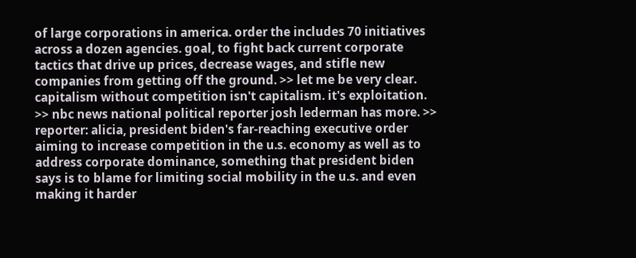of large corporations in america. order the includes 70 initiatives across a dozen agencies. goal, to fight back current corporate tactics that drive up prices, decrease wages, and stifle new companies from getting off the ground. >> let me be very clear. capitalism without competition isn't capitalism. it's exploitation. >> nbc news national political reporter josh lederman has more. >> reporter: alicia, president biden's far-reaching executive order aiming to increase competition in the u.s. economy as well as to address corporate dominance, something that president biden says is to blame for limiting social mobility in the u.s. and even making it harder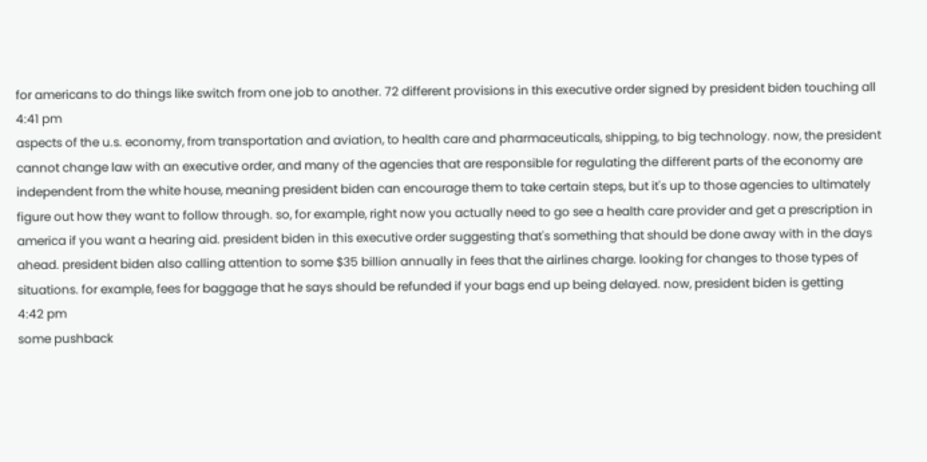for americans to do things like switch from one job to another. 72 different provisions in this executive order signed by president biden touching all
4:41 pm
aspects of the u.s. economy, from transportation and aviation, to health care and pharmaceuticals, shipping, to big technology. now, the president cannot change law with an executive order, and many of the agencies that are responsible for regulating the different parts of the economy are independent from the white house, meaning president biden can encourage them to take certain steps, but it's up to those agencies to ultimately figure out how they want to follow through. so, for example, right now you actually need to go see a health care provider and get a prescription in america if you want a hearing aid. president biden in this executive order suggesting that's something that should be done away with in the days ahead. president biden also calling attention to some $35 billion annually in fees that the airlines charge. looking for changes to those types of situations. for example, fees for baggage that he says should be refunded if your bags end up being delayed. now, president biden is getting
4:42 pm
some pushback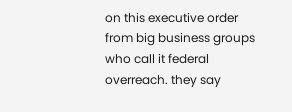on this executive order from big business groups who call it federal overreach. they say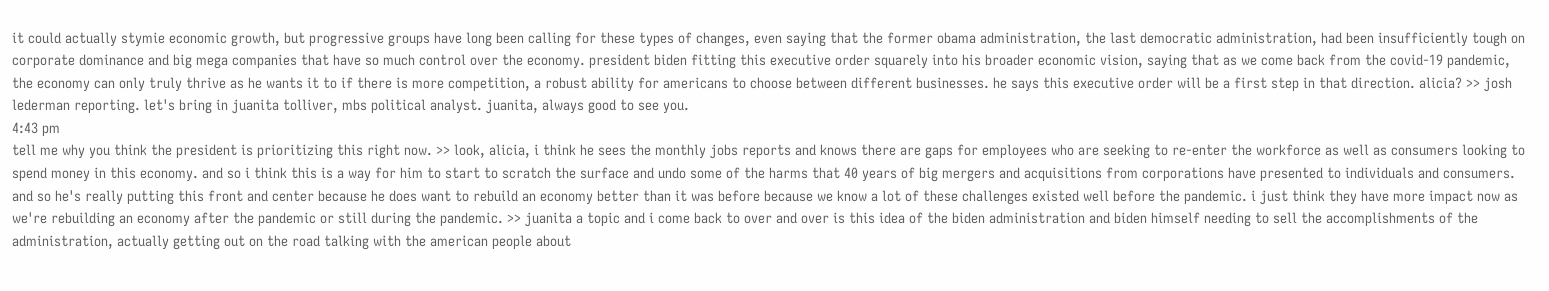it could actually stymie economic growth, but progressive groups have long been calling for these types of changes, even saying that the former obama administration, the last democratic administration, had been insufficiently tough on corporate dominance and big mega companies that have so much control over the economy. president biden fitting this executive order squarely into his broader economic vision, saying that as we come back from the covid-19 pandemic, the economy can only truly thrive as he wants it to if there is more competition, a robust ability for americans to choose between different businesses. he says this executive order will be a first step in that direction. alicia? >> josh lederman reporting. let's bring in juanita tolliver, mbs political analyst. juanita, always good to see you.
4:43 pm
tell me why you think the president is prioritizing this right now. >> look, alicia, i think he sees the monthly jobs reports and knows there are gaps for employees who are seeking to re-enter the workforce as well as consumers looking to spend money in this economy. and so i think this is a way for him to start to scratch the surface and undo some of the harms that 40 years of big mergers and acquisitions from corporations have presented to individuals and consumers. and so he's really putting this front and center because he does want to rebuild an economy better than it was before because we know a lot of these challenges existed well before the pandemic. i just think they have more impact now as we're rebuilding an economy after the pandemic or still during the pandemic. >> juanita a topic and i come back to over and over is this idea of the biden administration and biden himself needing to sell the accomplishments of the administration, actually getting out on the road talking with the american people about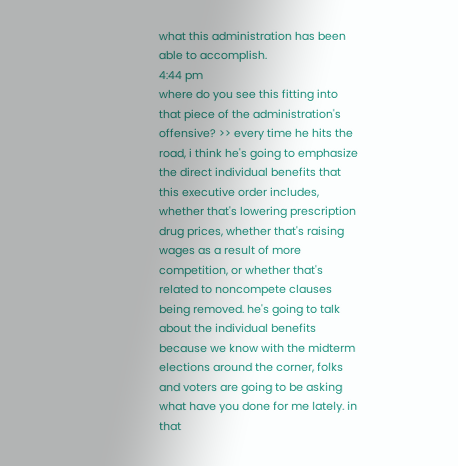what this administration has been able to accomplish.
4:44 pm
where do you see this fitting into that piece of the administration's offensive? >> every time he hits the road, i think he's going to emphasize the direct individual benefits that this executive order includes, whether that's lowering prescription drug prices, whether that's raising wages as a result of more competition, or whether that's related to noncompete clauses being removed. he's going to talk about the individual benefits because we know with the midterm elections around the corner, folks and voters are going to be asking what have you done for me lately. in that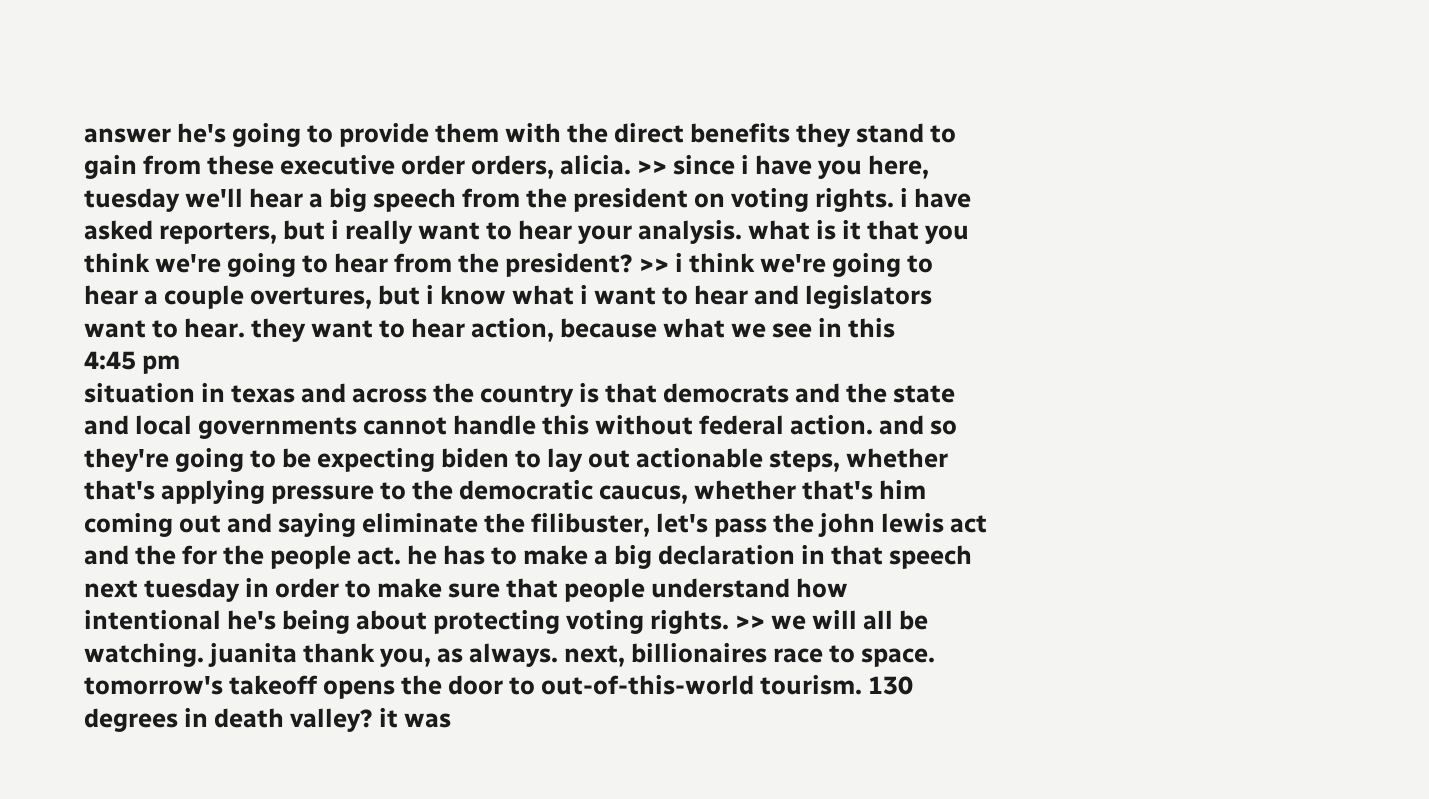answer he's going to provide them with the direct benefits they stand to gain from these executive order orders, alicia. >> since i have you here, tuesday we'll hear a big speech from the president on voting rights. i have asked reporters, but i really want to hear your analysis. what is it that you think we're going to hear from the president? >> i think we're going to hear a couple overtures, but i know what i want to hear and legislators want to hear. they want to hear action, because what we see in this
4:45 pm
situation in texas and across the country is that democrats and the state and local governments cannot handle this without federal action. and so they're going to be expecting biden to lay out actionable steps, whether that's applying pressure to the democratic caucus, whether that's him coming out and saying eliminate the filibuster, let's pass the john lewis act and the for the people act. he has to make a big declaration in that speech next tuesday in order to make sure that people understand how intentional he's being about protecting voting rights. >> we will all be watching. juanita thank you, as always. next, billionaires race to space. tomorrow's takeoff opens the door to out-of-this-world tourism. 130 degrees in death valley? it was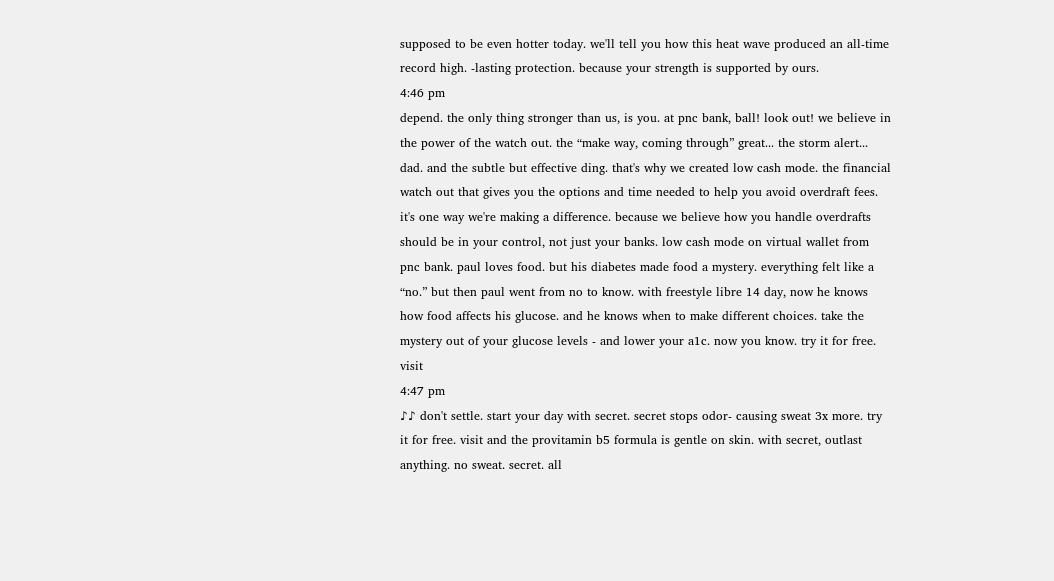supposed to be even hotter today. we'll tell you how this heat wave produced an all-time record high. -lasting protection. because your strength is supported by ours.
4:46 pm
depend. the only thing stronger than us, is you. at pnc bank, ball! look out! we believe in the power of the watch out. the “make way, coming through” great... the storm alert... dad. and the subtle but effective ding. that's why we created low cash mode. the financial watch out that gives you the options and time needed to help you avoid overdraft fees. it's one way we're making a difference. because we believe how you handle overdrafts should be in your control, not just your banks. low cash mode on virtual wallet from pnc bank. paul loves food. but his diabetes made food a mystery. everything felt like a “no.” but then paul went from no to know. with freestyle libre 14 day, now he knows how food affects his glucose. and he knows when to make different choices. take the mystery out of your glucose levels - and lower your a1c. now you know. try it for free. visit
4:47 pm
♪♪ don't settle. start your day with secret. secret stops odor- causing sweat 3x more. try it for free. visit and the provitamin b5 formula is gentle on skin. with secret, outlast anything. no sweat. secret. all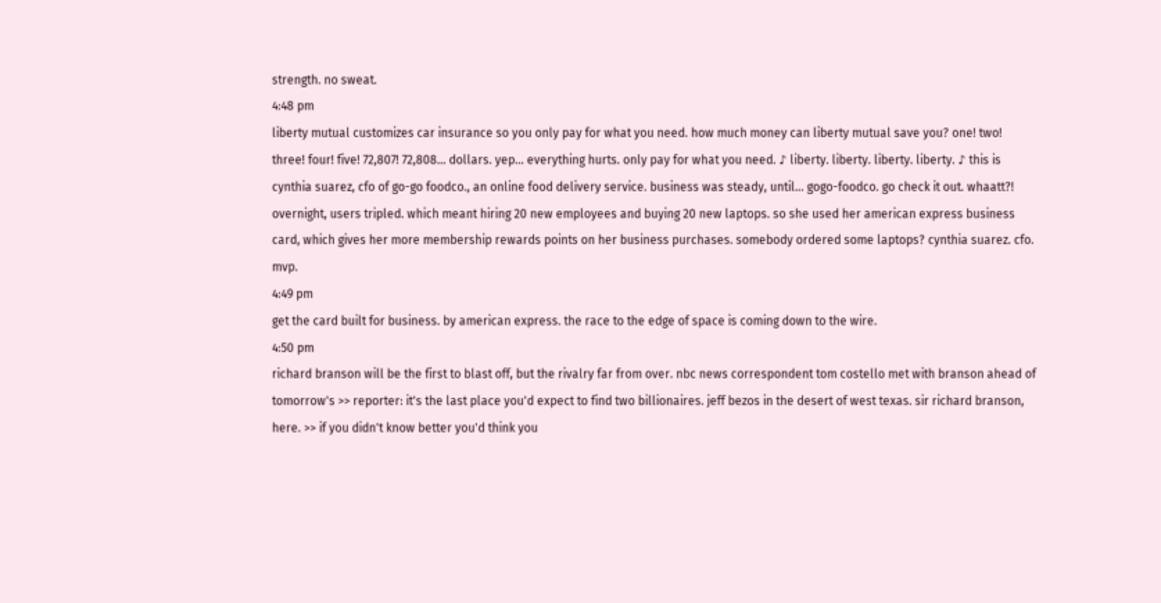strength. no sweat.
4:48 pm
liberty mutual customizes car insurance so you only pay for what you need. how much money can liberty mutual save you? one! two! three! four! five! 72,807! 72,808... dollars. yep... everything hurts. only pay for what you need. ♪ liberty. liberty. liberty. liberty. ♪ this is cynthia suarez, cfo of go-go foodco., an online food delivery service. business was steady, until... gogo-foodco. go check it out. whaatt?! overnight, users tripled. which meant hiring 20 new employees and buying 20 new laptops. so she used her american express business card, which gives her more membership rewards points on her business purchases. somebody ordered some laptops? cynthia suarez. cfo. mvp.
4:49 pm
get the card built for business. by american express. the race to the edge of space is coming down to the wire.
4:50 pm
richard branson will be the first to blast off, but the rivalry far from over. nbc news correspondent tom costello met with branson ahead of tomorrow's >> reporter: it's the last place you'd expect to find two billionaires. jeff bezos in the desert of west texas. sir richard branson, here. >> if you didn't know better you'd think you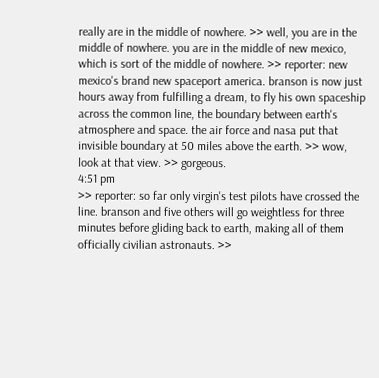really are in the middle of nowhere. >> well, you are in the middle of nowhere. you are in the middle of new mexico, which is sort of the middle of nowhere. >> reporter: new mexico's brand new spaceport america. branson is now just hours away from fulfilling a dream, to fly his own spaceship across the common line, the boundary between earth's atmosphere and space. the air force and nasa put that invisible boundary at 50 miles above the earth. >> wow, look at that view. >> gorgeous.
4:51 pm
>> reporter: so far only virgin's test pilots have crossed the line. branson and five others will go weightless for three minutes before gliding back to earth, making all of them officially civilian astronauts. >>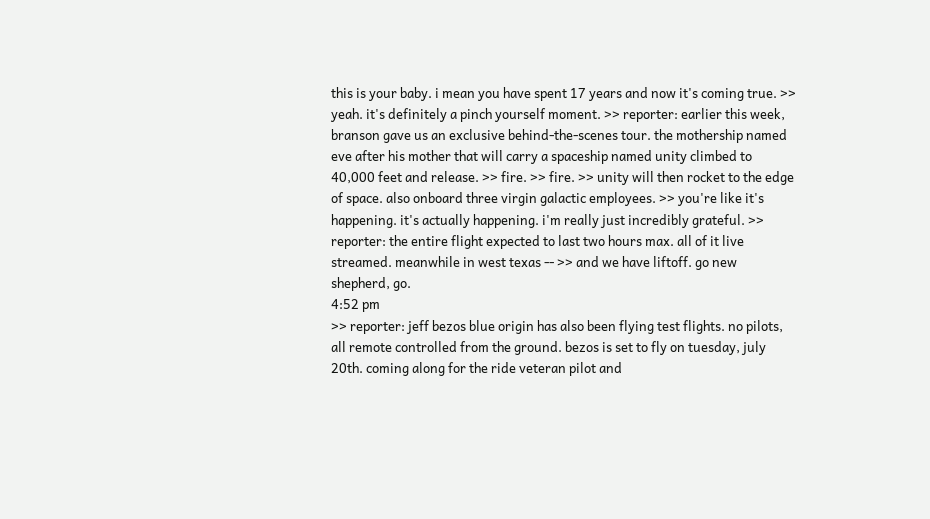this is your baby. i mean you have spent 17 years and now it's coming true. >> yeah. it's definitely a pinch yourself moment. >> reporter: earlier this week, branson gave us an exclusive behind-the-scenes tour. the mothership named eve after his mother that will carry a spaceship named unity climbed to 40,000 feet and release. >> fire. >> fire. >> unity will then rocket to the edge of space. also onboard three virgin galactic employees. >> you're like it's happening. it's actually happening. i'm really just incredibly grateful. >> reporter: the entire flight expected to last two hours max. all of it live streamed. meanwhile in west texas -- >> and we have liftoff. go new shepherd, go.
4:52 pm
>> reporter: jeff bezos blue origin has also been flying test flights. no pilots, all remote controlled from the ground. bezos is set to fly on tuesday, july 20th. coming along for the ride veteran pilot and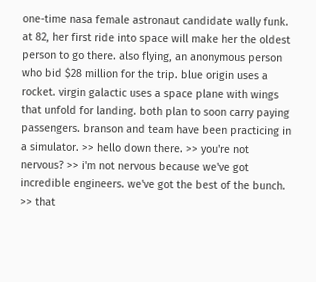one-time nasa female astronaut candidate wally funk. at 82, her first ride into space will make her the oldest person to go there. also flying, an anonymous person who bid $28 million for the trip. blue origin uses a rocket. virgin galactic uses a space plane with wings that unfold for landing. both plan to soon carry paying passengers. branson and team have been practicing in a simulator. >> hello down there. >> you're not nervous? >> i'm not nervous because we've got incredible engineers. we've got the best of the bunch. >> that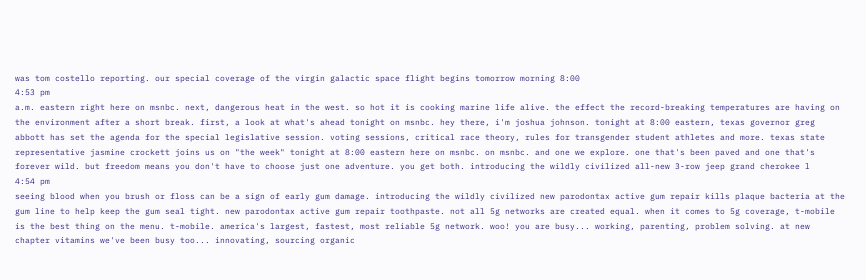was tom costello reporting. our special coverage of the virgin galactic space flight begins tomorrow morning 8:00
4:53 pm
a.m. eastern right here on msnbc. next, dangerous heat in the west. so hot it is cooking marine life alive. the effect the record-breaking temperatures are having on the environment after a short break. first, a look at what's ahead tonight on msnbc. hey there, i'm joshua johnson. tonight at 8:00 eastern, texas governor greg abbott has set the agenda for the special legislative session. voting sessions, critical race theory, rules for transgender student athletes and more. texas state representative jasmine crockett joins us on "the week" tonight at 8:00 eastern here on msnbc. on msnbc. and one we explore. one that's been paved and one that's forever wild. but freedom means you don't have to choose just one adventure. you get both. introducing the wildly civilized all-new 3-row jeep grand cherokee l
4:54 pm
seeing blood when you brush or floss can be a sign of early gum damage. introducing the wildly civilized new parodontax active gum repair kills plaque bacteria at the gum line to help keep the gum seal tight. new parodontax active gum repair toothpaste. not all 5g networks are created equal. when it comes to 5g coverage, t-mobile is the best thing on the menu. t-mobile. america's largest, fastest, most reliable 5g network. woo! you are busy... working, parenting, problem solving. at new chapter vitamins we've been busy too... innovating, sourcing organic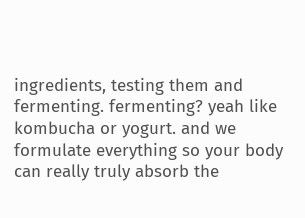ingredients, testing them and fermenting. fermenting? yeah like kombucha or yogurt. and we formulate everything so your body can really truly absorb the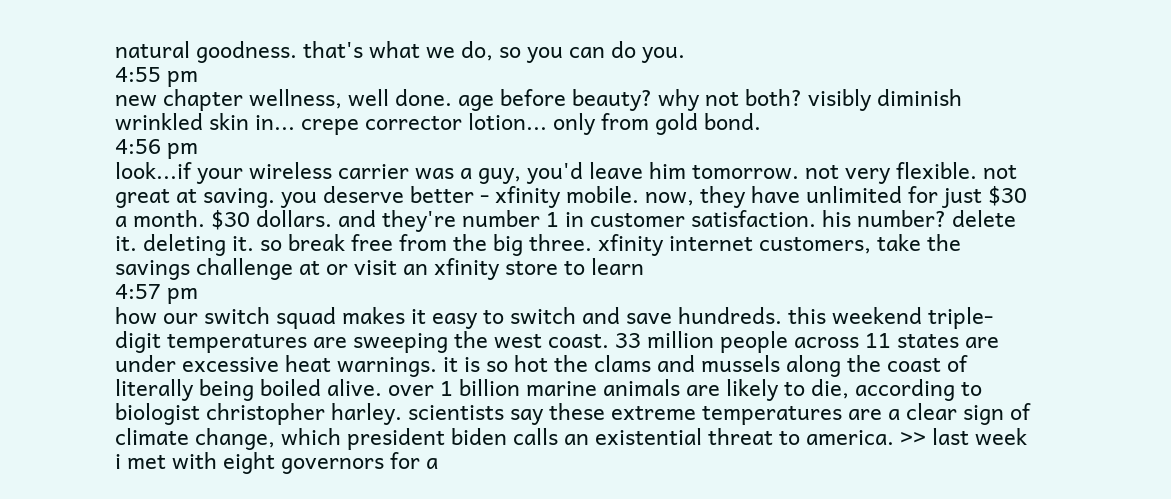natural goodness. that's what we do, so you can do you.
4:55 pm
new chapter wellness, well done. age before beauty? why not both? visibly diminish wrinkled skin in... crepe corrector lotion... only from gold bond.
4:56 pm
look...if your wireless carrier was a guy, you'd leave him tomorrow. not very flexible. not great at saving. you deserve better - xfinity mobile. now, they have unlimited for just $30 a month. $30 dollars. and they're number 1 in customer satisfaction. his number? delete it. deleting it. so break free from the big three. xfinity internet customers, take the savings challenge at or visit an xfinity store to learn
4:57 pm
how our switch squad makes it easy to switch and save hundreds. this weekend triple-digit temperatures are sweeping the west coast. 33 million people across 11 states are under excessive heat warnings. it is so hot the clams and mussels along the coast of literally being boiled alive. over 1 billion marine animals are likely to die, according to biologist christopher harley. scientists say these extreme temperatures are a clear sign of climate change, which president biden calls an existential threat to america. >> last week i met with eight governors for a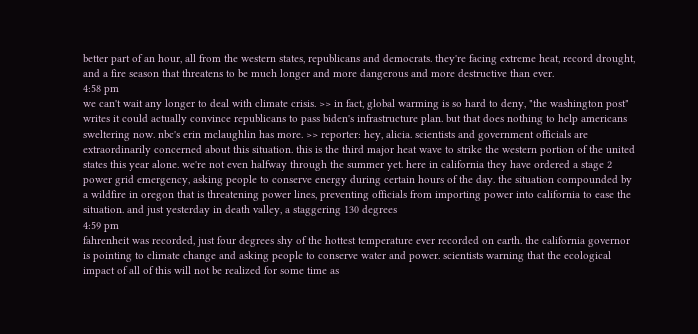better part of an hour, all from the western states, republicans and democrats. they're facing extreme heat, record drought, and a fire season that threatens to be much longer and more dangerous and more destructive than ever.
4:58 pm
we can't wait any longer to deal with climate crisis. >> in fact, global warming is so hard to deny, "the washington post" writes it could actually convince republicans to pass biden's infrastructure plan. but that does nothing to help americans sweltering now. nbc's erin mclaughlin has more. >> reporter: hey, alicia. scientists and government officials are extraordinarily concerned about this situation. this is the third major heat wave to strike the western portion of the united states this year alone. we're not even halfway through the summer yet. here in california they have ordered a stage 2 power grid emergency, asking people to conserve energy during certain hours of the day. the situation compounded by a wildfire in oregon that is threatening power lines, preventing officials from importing power into california to ease the situation. and just yesterday in death valley, a staggering 130 degrees
4:59 pm
fahrenheit was recorded, just four degrees shy of the hottest temperature ever recorded on earth. the california governor is pointing to climate change and asking people to conserve water and power. scientists warning that the ecological impact of all of this will not be realized for some time as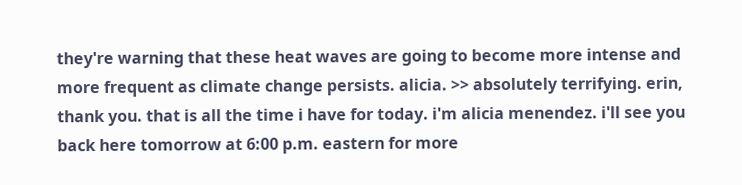they're warning that these heat waves are going to become more intense and more frequent as climate change persists. alicia. >> absolutely terrifying. erin, thank you. that is all the time i have for today. i'm alicia menendez. i'll see you back here tomorrow at 6:00 p.m. eastern for more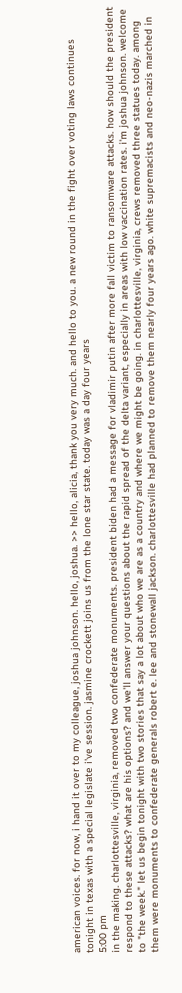american voices. for now, i hand it over to my colleague, joshua johnson. hello, joshua. >> hello, alicia, thank you very much. and hello to you. a new round in the fight over voting laws continues tonight in texas with a special legislate i've session. jasmine crockett joins us from the lone star state. today was a day four years
5:00 pm
in the making. charlottesville, virginia, removed two confederate monuments. president biden had a message for vladimir putin after more fall victim to ransomware attacks. how should the president respond to these attacks? what are his options? and we'll answer your questions about the rapid spread of the delta variant, especially in areas with low vaccination rates. i'm joshua johnson. welcome to "the week." let us begin tonight with two stories that say a lot about who we are as a country and where we might be going. in charlottesville, virginia, crews removed three statues today. among them were monuments to confederate generals robert e. lee and stonewall jackson. charlottesville had planned to remove them nearly four years ago. white supremacists and neo-nazis marched in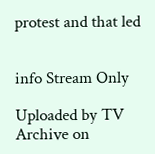protest and that led


info Stream Only

Uploaded by TV Archive on